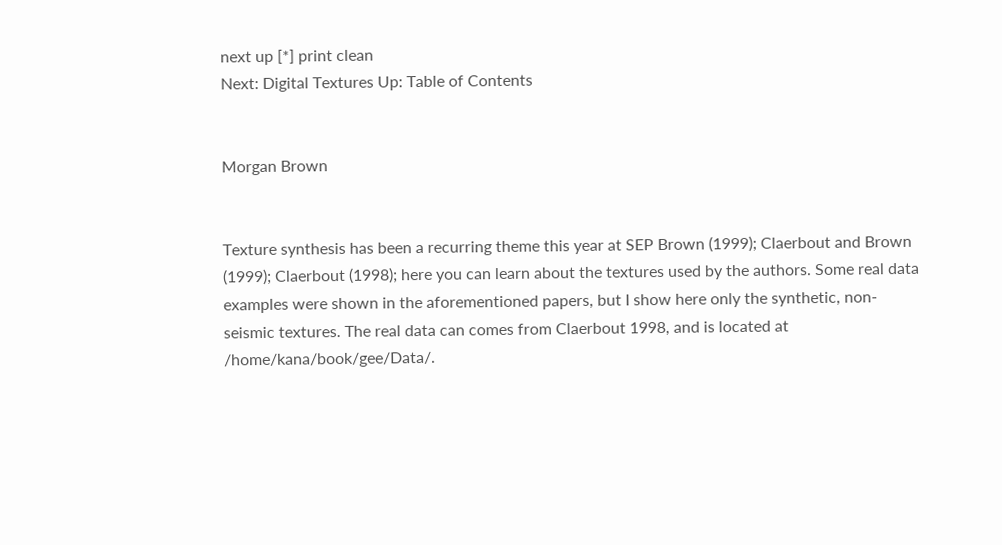next up [*] print clean
Next: Digital Textures Up: Table of Contents


Morgan Brown


Texture synthesis has been a recurring theme this year at SEP Brown (1999); Claerbout and Brown (1999); Claerbout (1998); here you can learn about the textures used by the authors. Some real data examples were shown in the aforementioned papers, but I show here only the synthetic, non-seismic textures. The real data can comes from Claerbout 1998, and is located at /home/kana/book/gee/Data/.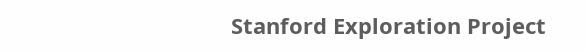Stanford Exploration Project